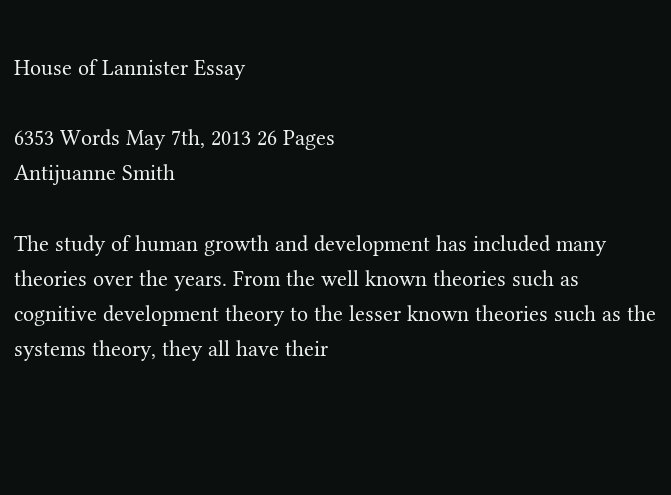House of Lannister Essay

6353 Words May 7th, 2013 26 Pages
Antijuanne Smith

The study of human growth and development has included many theories over the years. From the well known theories such as cognitive development theory to the lesser known theories such as the systems theory, they all have their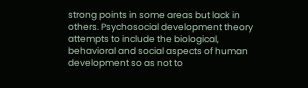strong points in some areas but lack in others. Psychosocial development theory attempts to include the biological, behavioral and social aspects of human development so as not to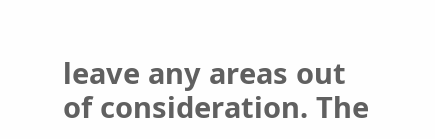leave any areas out of consideration. The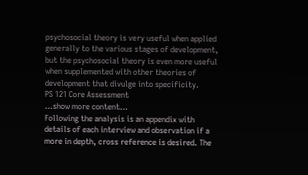psychosocial theory is very useful when applied generally to the various stages of development, but the psychosocial theory is even more useful when supplemented with other theories of development that divulge into specificity.
PS 121 Core Assessment
…show more content…
Following the analysis is an appendix with details of each interview and observation if a more in depth, cross reference is desired. The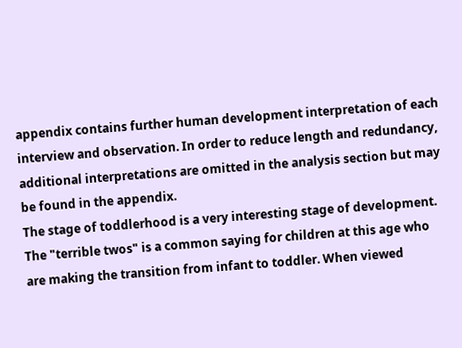appendix contains further human development interpretation of each interview and observation. In order to reduce length and redundancy, additional interpretations are omitted in the analysis section but may be found in the appendix.
The stage of toddlerhood is a very interesting stage of development. The "terrible twos" is a common saying for children at this age who are making the transition from infant to toddler. When viewed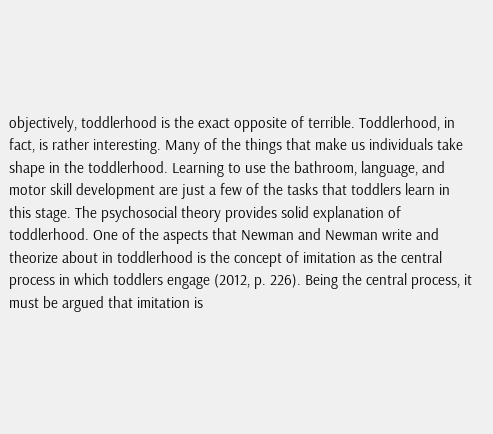objectively, toddlerhood is the exact opposite of terrible. Toddlerhood, in fact, is rather interesting. Many of the things that make us individuals take shape in the toddlerhood. Learning to use the bathroom, language, and motor skill development are just a few of the tasks that toddlers learn in this stage. The psychosocial theory provides solid explanation of toddlerhood. One of the aspects that Newman and Newman write and theorize about in toddlerhood is the concept of imitation as the central process in which toddlers engage (2012, p. 226). Being the central process, it must be argued that imitation is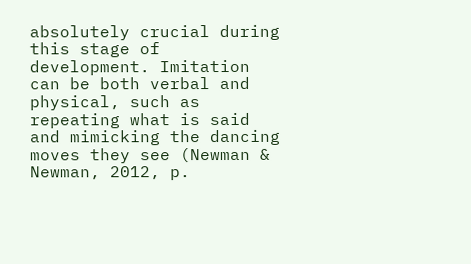absolutely crucial during this stage of development. Imitation can be both verbal and physical, such as repeating what is said and mimicking the dancing moves they see (Newman & Newman, 2012, p.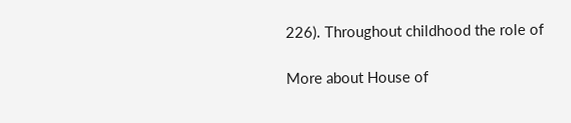226). Throughout childhood the role of

More about House of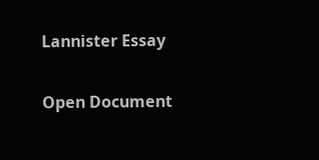Lannister Essay

Open Document